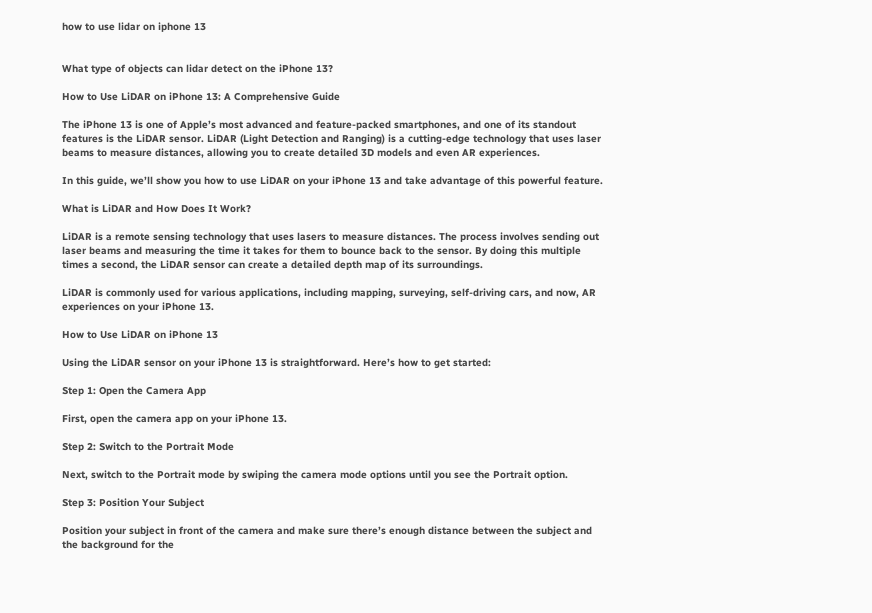how to use lidar on iphone 13


What type of objects can lidar detect on the iPhone 13?

How to Use LiDAR on iPhone 13: A Comprehensive Guide

The iPhone 13 is one of Apple’s most advanced and feature-packed smartphones, and one of its standout features is the LiDAR sensor. LiDAR (Light Detection and Ranging) is a cutting-edge technology that uses laser beams to measure distances, allowing you to create detailed 3D models and even AR experiences.

In this guide, we’ll show you how to use LiDAR on your iPhone 13 and take advantage of this powerful feature.

What is LiDAR and How Does It Work?

LiDAR is a remote sensing technology that uses lasers to measure distances. The process involves sending out laser beams and measuring the time it takes for them to bounce back to the sensor. By doing this multiple times a second, the LiDAR sensor can create a detailed depth map of its surroundings.

LiDAR is commonly used for various applications, including mapping, surveying, self-driving cars, and now, AR experiences on your iPhone 13.

How to Use LiDAR on iPhone 13

Using the LiDAR sensor on your iPhone 13 is straightforward. Here’s how to get started:

Step 1: Open the Camera App

First, open the camera app on your iPhone 13.

Step 2: Switch to the Portrait Mode

Next, switch to the Portrait mode by swiping the camera mode options until you see the Portrait option.

Step 3: Position Your Subject

Position your subject in front of the camera and make sure there’s enough distance between the subject and the background for the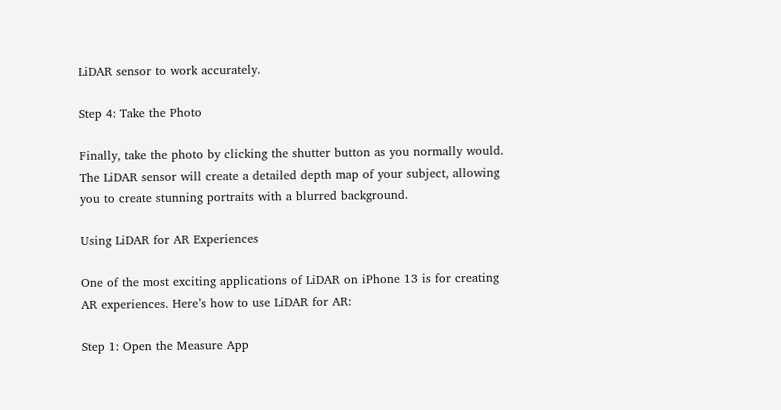LiDAR sensor to work accurately.

Step 4: Take the Photo

Finally, take the photo by clicking the shutter button as you normally would. The LiDAR sensor will create a detailed depth map of your subject, allowing you to create stunning portraits with a blurred background.

Using LiDAR for AR Experiences

One of the most exciting applications of LiDAR on iPhone 13 is for creating AR experiences. Here’s how to use LiDAR for AR:

Step 1: Open the Measure App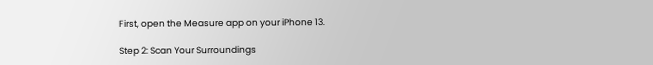First, open the Measure app on your iPhone 13.

Step 2: Scan Your Surroundings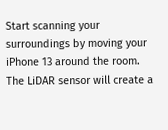Start scanning your surroundings by moving your iPhone 13 around the room. The LiDAR sensor will create a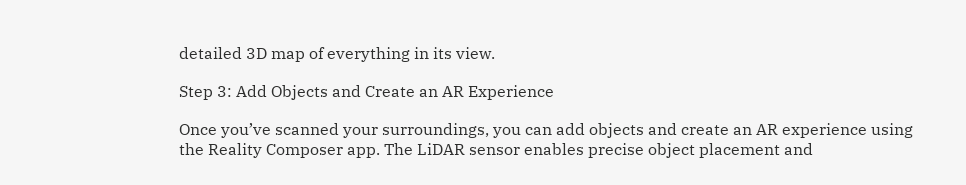detailed 3D map of everything in its view.

Step 3: Add Objects and Create an AR Experience

Once you’ve scanned your surroundings, you can add objects and create an AR experience using the Reality Composer app. The LiDAR sensor enables precise object placement and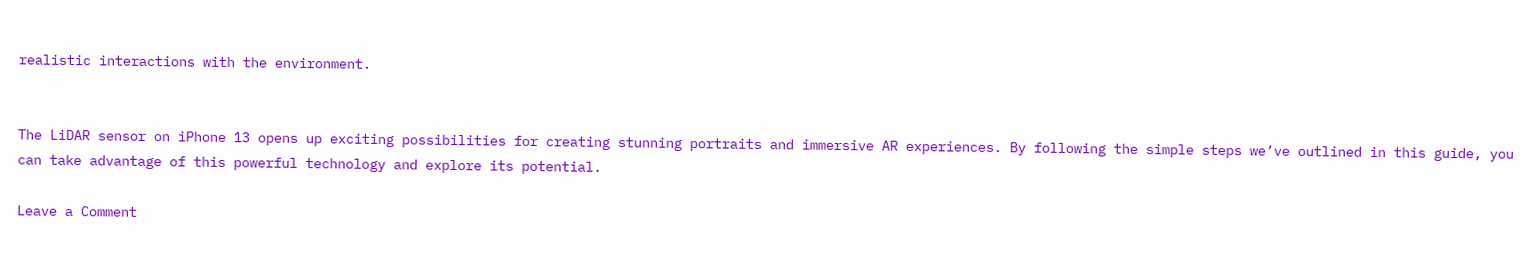realistic interactions with the environment.


The LiDAR sensor on iPhone 13 opens up exciting possibilities for creating stunning portraits and immersive AR experiences. By following the simple steps we’ve outlined in this guide, you can take advantage of this powerful technology and explore its potential.

Leave a Comment